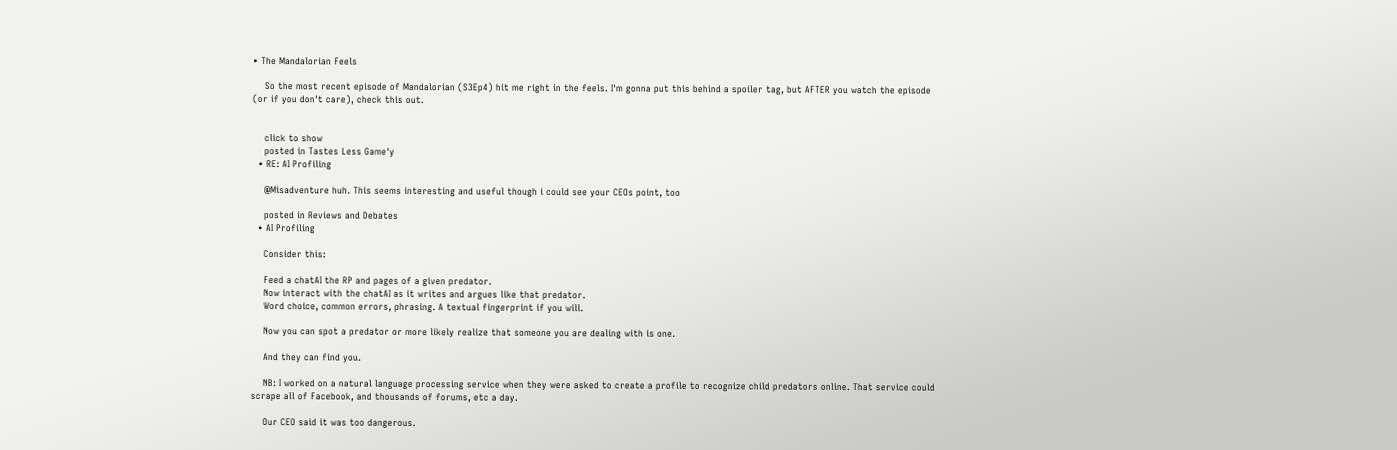• The Mandalorian Feels

    So the most recent episode of Mandalorian (S3Ep4) hit me right in the feels. I'm gonna put this behind a spoiler tag, but AFTER you watch the episode (or if you don't care), check this out.


    click to show
    posted in Tastes Less Game'y
  • RE: AI Profiling

    @Misadventure huh. This seems interesting and useful though i could see your CEOs point, too

    posted in Reviews and Debates
  • AI Profiling

    Consider this:

    Feed a chatAI the RP and pages of a given predator.
    Now interact with the chatAI as it writes and argues like that predator.
    Word choice, common errors, phrasing. A textual fingerprint if you will.

    Now you can spot a predator or more likely realize that someone you are dealing with is one.

    And they can find you.

    NB: I worked on a natural language processing service when they were asked to create a profile to recognize child predators online. That service could scrape all of Facebook, and thousands of forums, etc a day.

    Our CEO said it was too dangerous.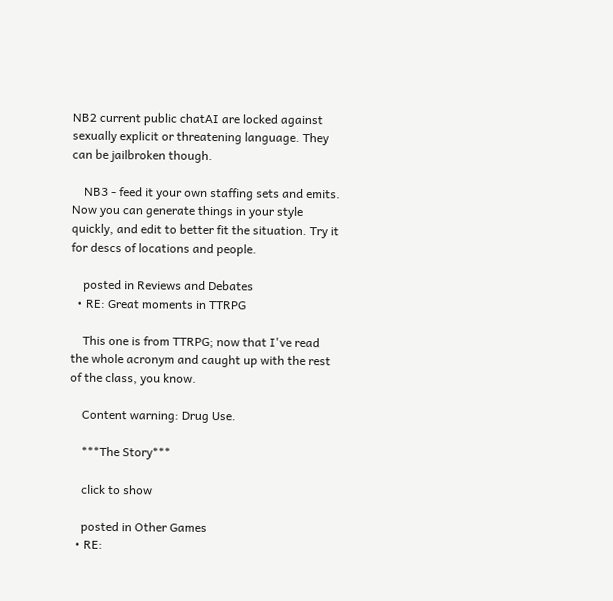NB2 current public chatAI are locked against sexually explicit or threatening language. They can be jailbroken though.

    NB3 - feed it your own staffing sets and emits. Now you can generate things in your style quickly, and edit to better fit the situation. Try it for descs of locations and people.

    posted in Reviews and Debates
  • RE: Great moments in TTRPG

    This one is from TTRPG; now that I've read the whole acronym and caught up with the rest of the class, you know.

    Content warning: Drug Use.

    ***The Story***

    click to show

    posted in Other Games
  • RE: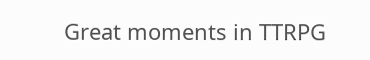Great moments in TTRPG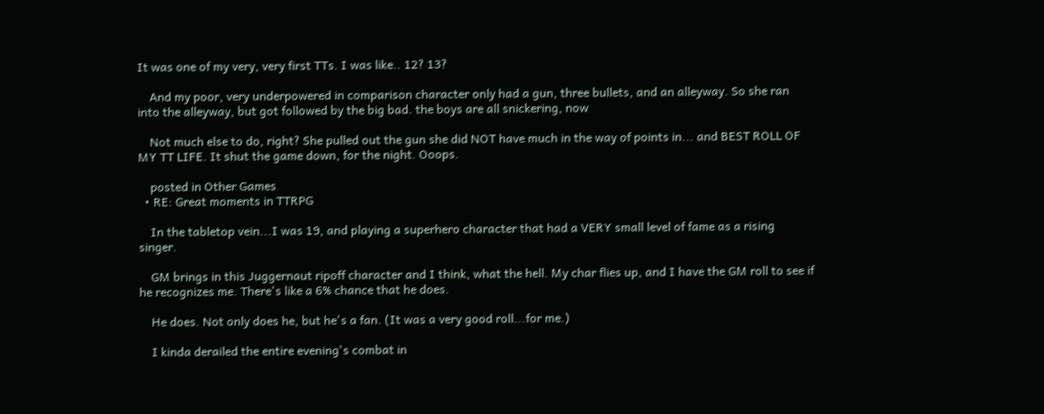It was one of my very, very first TTs. I was like.. 12? 13?

    And my poor, very underpowered in comparison character only had a gun, three bullets, and an alleyway. So she ran into the alleyway, but got followed by the big bad. the boys are all snickering, now

    Not much else to do, right? She pulled out the gun she did NOT have much in the way of points in... and BEST ROLL OF MY TT LIFE. It shut the game down, for the night. Ooops.

    posted in Other Games
  • RE: Great moments in TTRPG

    In the tabletop vein...I was 19, and playing a superhero character that had a VERY small level of fame as a rising singer.

    GM brings in this Juggernaut ripoff character and I think, what the hell. My char flies up, and I have the GM roll to see if he recognizes me. There's like a 6% chance that he does.

    He does. Not only does he, but he's a fan. (It was a very good roll...for me.)

    I kinda derailed the entire evening's combat in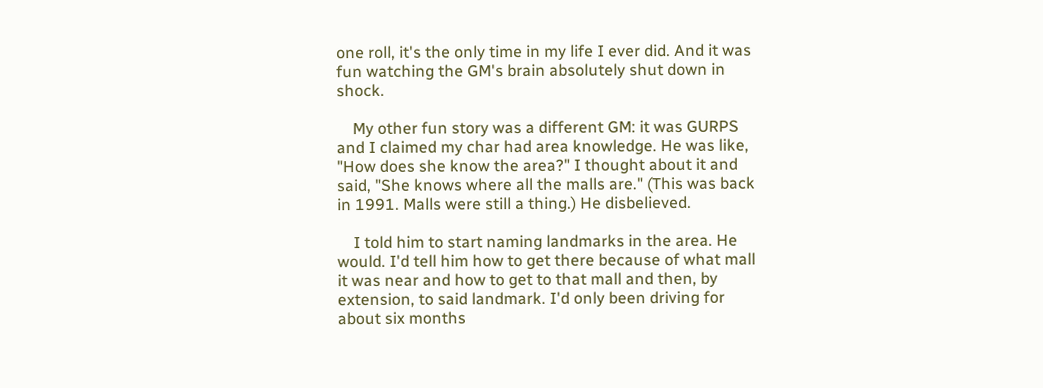one roll, it's the only time in my life I ever did. And it was fun watching the GM's brain absolutely shut down in shock.

    My other fun story was a different GM: it was GURPS and I claimed my char had area knowledge. He was like, "How does she know the area?" I thought about it and said, "She knows where all the malls are." (This was back in 1991. Malls were still a thing.) He disbelieved.

    I told him to start naming landmarks in the area. He would. I'd tell him how to get there because of what mall it was near and how to get to that mall and then, by extension, to said landmark. I'd only been driving for about six months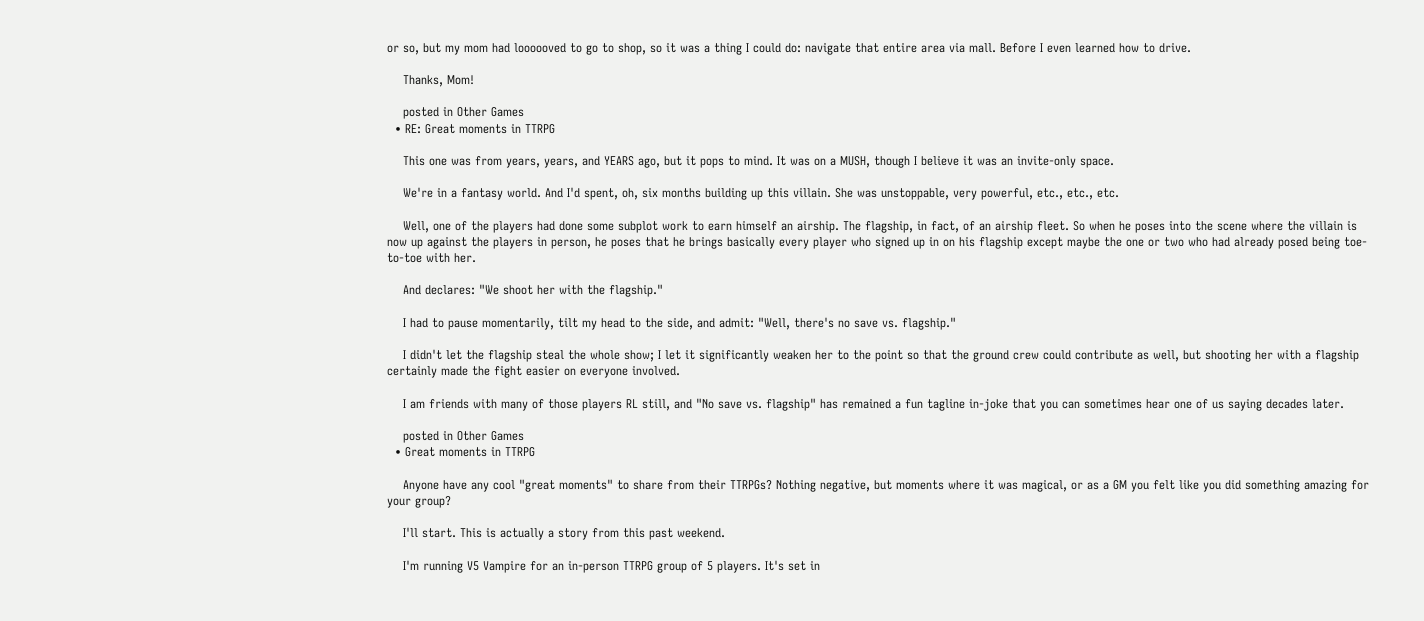or so, but my mom had loooooved to go to shop, so it was a thing I could do: navigate that entire area via mall. Before I even learned how to drive.

    Thanks, Mom!

    posted in Other Games
  • RE: Great moments in TTRPG

    This one was from years, years, and YEARS ago, but it pops to mind. It was on a MUSH, though I believe it was an invite-only space.

    We're in a fantasy world. And I'd spent, oh, six months building up this villain. She was unstoppable, very powerful, etc., etc., etc.

    Well, one of the players had done some subplot work to earn himself an airship. The flagship, in fact, of an airship fleet. So when he poses into the scene where the villain is now up against the players in person, he poses that he brings basically every player who signed up in on his flagship except maybe the one or two who had already posed being toe-to-toe with her.

    And declares: "We shoot her with the flagship."

    I had to pause momentarily, tilt my head to the side, and admit: "Well, there's no save vs. flagship."

    I didn't let the flagship steal the whole show; I let it significantly weaken her to the point so that the ground crew could contribute as well, but shooting her with a flagship certainly made the fight easier on everyone involved.

    I am friends with many of those players RL still, and "No save vs. flagship" has remained a fun tagline in-joke that you can sometimes hear one of us saying decades later.

    posted in Other Games
  • Great moments in TTRPG

    Anyone have any cool "great moments" to share from their TTRPGs? Nothing negative, but moments where it was magical, or as a GM you felt like you did something amazing for your group?

    I'll start. This is actually a story from this past weekend.

    I'm running V5 Vampire for an in-person TTRPG group of 5 players. It's set in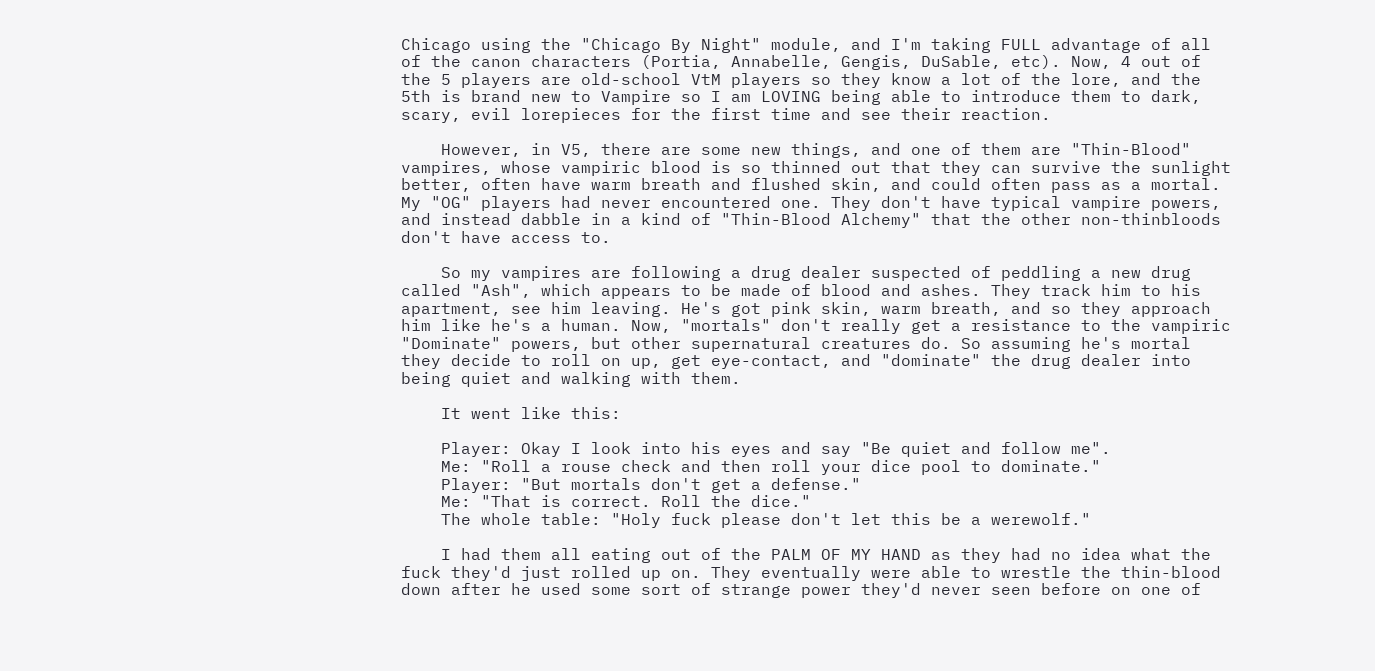Chicago using the "Chicago By Night" module, and I'm taking FULL advantage of all of the canon characters (Portia, Annabelle, Gengis, DuSable, etc). Now, 4 out of the 5 players are old-school VtM players so they know a lot of the lore, and the 5th is brand new to Vampire so I am LOVING being able to introduce them to dark, scary, evil lorepieces for the first time and see their reaction.

    However, in V5, there are some new things, and one of them are "Thin-Blood" vampires, whose vampiric blood is so thinned out that they can survive the sunlight better, often have warm breath and flushed skin, and could often pass as a mortal. My "OG" players had never encountered one. They don't have typical vampire powers, and instead dabble in a kind of "Thin-Blood Alchemy" that the other non-thinbloods don't have access to.

    So my vampires are following a drug dealer suspected of peddling a new drug called "Ash", which appears to be made of blood and ashes. They track him to his apartment, see him leaving. He's got pink skin, warm breath, and so they approach him like he's a human. Now, "mortals" don't really get a resistance to the vampiric "Dominate" powers, but other supernatural creatures do. So assuming he's mortal they decide to roll on up, get eye-contact, and "dominate" the drug dealer into being quiet and walking with them.

    It went like this:

    Player: Okay I look into his eyes and say "Be quiet and follow me".
    Me: "Roll a rouse check and then roll your dice pool to dominate."
    Player: "But mortals don't get a defense."
    Me: "That is correct. Roll the dice."
    The whole table: "Holy fuck please don't let this be a werewolf."

    I had them all eating out of the PALM OF MY HAND as they had no idea what the fuck they'd just rolled up on. They eventually were able to wrestle the thin-blood down after he used some sort of strange power they'd never seen before on one of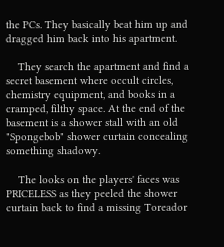the PCs. They basically beat him up and dragged him back into his apartment.

    They search the apartment and find a secret basement where occult circles, chemistry equipment, and books in a cramped, filthy space. At the end of the basement is a shower stall with an old "Spongebob" shower curtain concealing something shadowy.

    The looks on the players' faces was PRICELESS as they peeled the shower curtain back to find a missing Toreador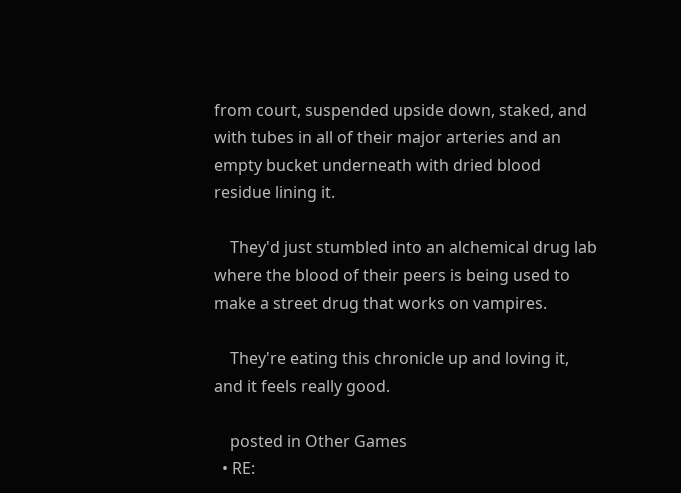from court, suspended upside down, staked, and with tubes in all of their major arteries and an empty bucket underneath with dried blood residue lining it.

    They'd just stumbled into an alchemical drug lab where the blood of their peers is being used to make a street drug that works on vampires.

    They're eating this chronicle up and loving it, and it feels really good.

    posted in Other Games
  • RE: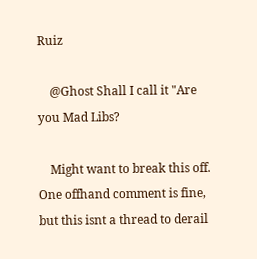Ruiz

    @Ghost Shall I call it "Are you Mad Libs?

    Might want to break this off. One offhand comment is fine, but this isnt a thread to derail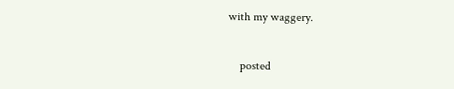with my waggery.

    posted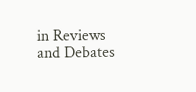in Reviews and Debates